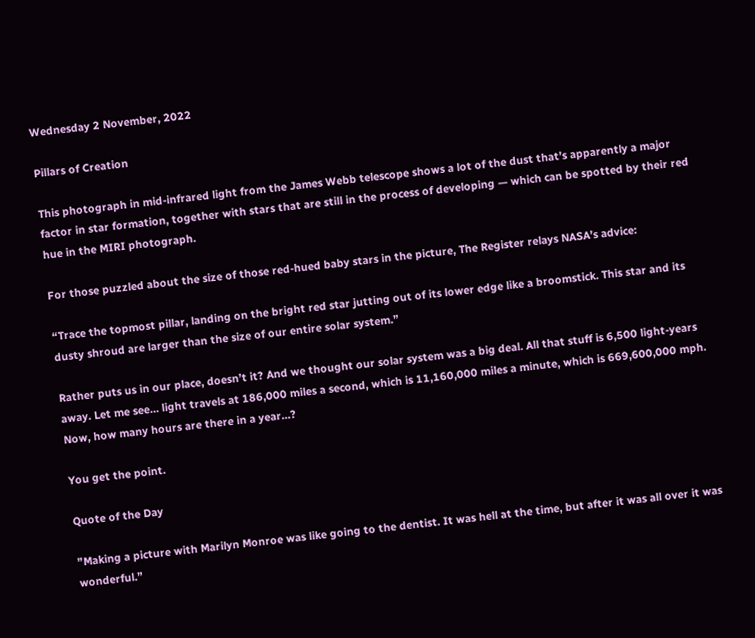Wednesday 2 November, 2022

Pillars of Creation

This photograph in mid-infrared light from the James Webb telescope shows a lot of the dust that’s apparently a major factor in star formation, together with stars that are still in the process of developing — which can be spotted by their red hue in the MIRI photograph.

For those puzzled about the size of those red-hued baby stars in the picture, The Register relays NASA’s advice:

“Trace the topmost pillar, landing on the bright red star jutting out of its lower edge like a broomstick. This star and its dusty shroud are larger than the size of our entire solar system.”

Rather puts us in our place, doesn’t it? And we thought our solar system was a big deal. All that stuff is 6,500 light-years away. Let me see… light travels at 186,000 miles a second, which is 11,160,000 miles a minute, which is 669,600,000 mph. Now, how many hours are there in a year…?

You get the point.

Quote of the Day

”Making a picture with Marilyn Monroe was like going to the dentist. It was hell at the time, but after it was all over it was wonderful.”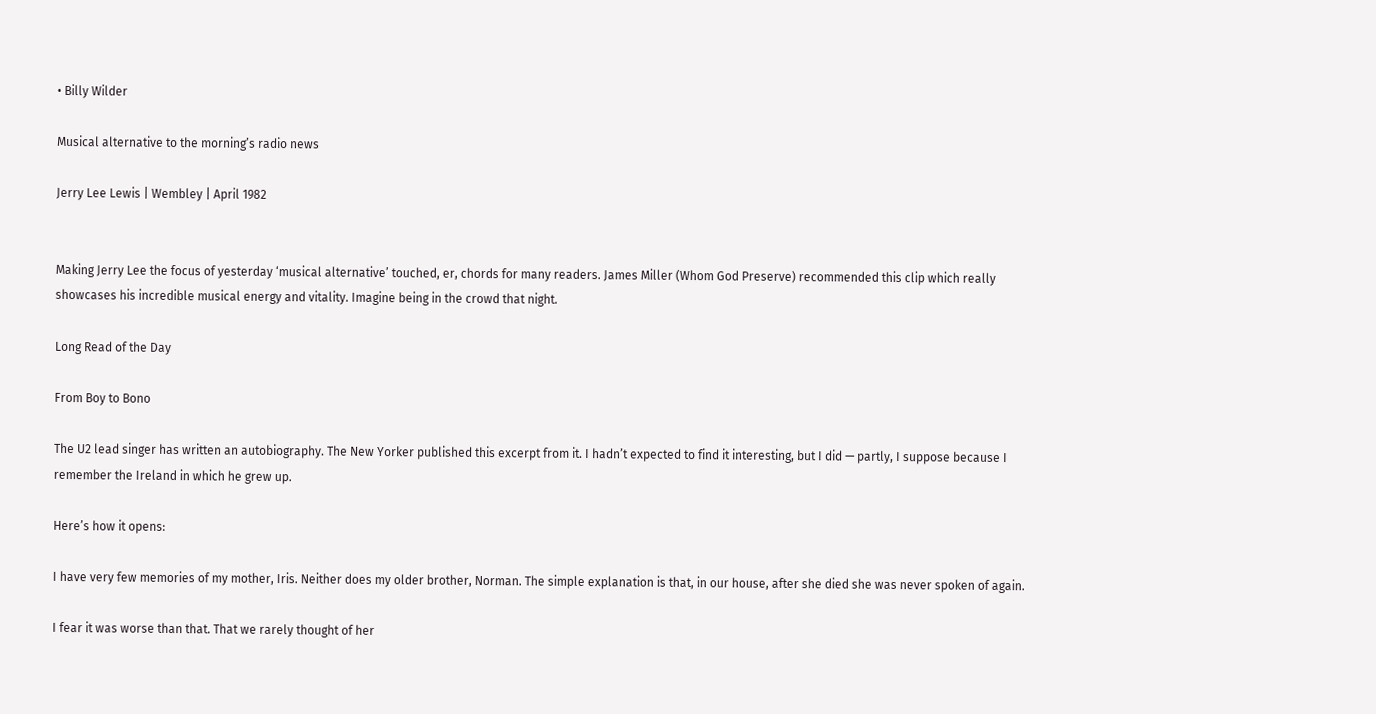• Billy Wilder

Musical alternative to the morning’s radio news

Jerry Lee Lewis | Wembley | April 1982


Making Jerry Lee the focus of yesterday ‘musical alternative’ touched, er, chords for many readers. James Miller (Whom God Preserve) recommended this clip which really showcases his incredible musical energy and vitality. Imagine being in the crowd that night.

Long Read of the Day

From Boy to Bono

The U2 lead singer has written an autobiography. The New Yorker published this excerpt from it. I hadn’t expected to find it interesting, but I did — partly, I suppose because I remember the Ireland in which he grew up.

Here’s how it opens:

I have very few memories of my mother, Iris. Neither does my older brother, Norman. The simple explanation is that, in our house, after she died she was never spoken of again.

I fear it was worse than that. That we rarely thought of her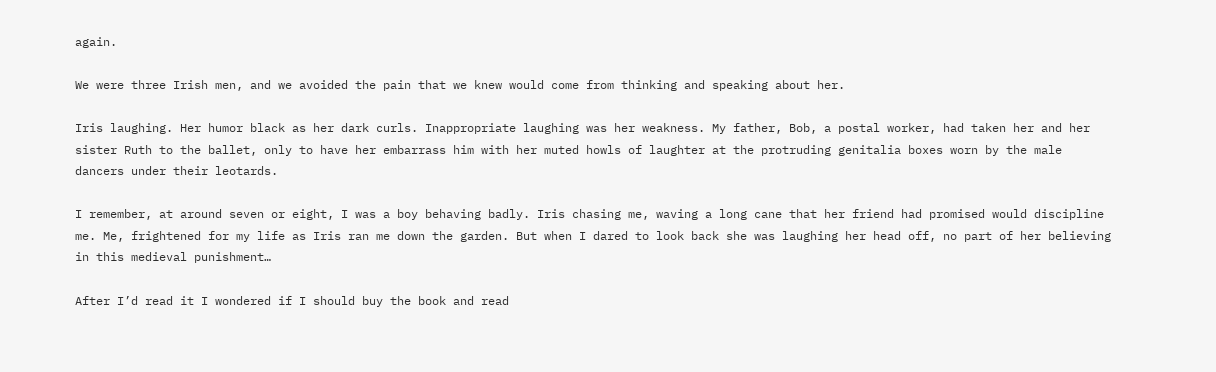again.

We were three Irish men, and we avoided the pain that we knew would come from thinking and speaking about her.

Iris laughing. Her humor black as her dark curls. Inappropriate laughing was her weakness. My father, Bob, a postal worker, had taken her and her sister Ruth to the ballet, only to have her embarrass him with her muted howls of laughter at the protruding genitalia boxes worn by the male dancers under their leotards.

I remember, at around seven or eight, I was a boy behaving badly. Iris chasing me, waving a long cane that her friend had promised would discipline me. Me, frightened for my life as Iris ran me down the garden. But when I dared to look back she was laughing her head off, no part of her believing in this medieval punishment…

After I’d read it I wondered if I should buy the book and read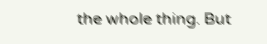the whole thing. But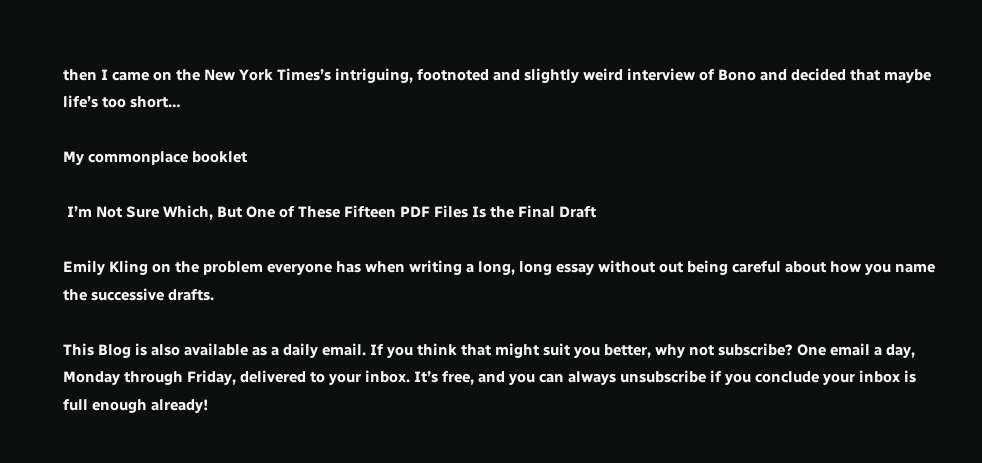then I came on the New York Times’s intriguing, footnoted and slightly weird interview of Bono and decided that maybe life’s too short…

My commonplace booklet

 I’m Not Sure Which, But One of These Fifteen PDF Files Is the Final Draft

Emily Kling on the problem everyone has when writing a long, long essay without out being careful about how you name the successive drafts.

This Blog is also available as a daily email. If you think that might suit you better, why not subscribe? One email a day, Monday through Friday, delivered to your inbox. It’s free, and you can always unsubscribe if you conclude your inbox is full enough already!